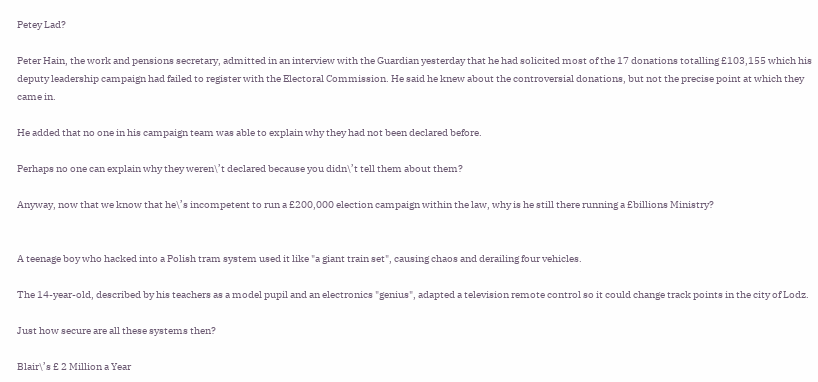Petey Lad?

Peter Hain, the work and pensions secretary, admitted in an interview with the Guardian yesterday that he had solicited most of the 17 donations totalling £103,155 which his deputy leadership campaign had failed to register with the Electoral Commission. He said he knew about the controversial donations, but not the precise point at which they came in.

He added that no one in his campaign team was able to explain why they had not been declared before.

Perhaps no one can explain why they weren\’t declared because you didn\’t tell them about them?

Anyway, now that we know that he\’s incompetent to run a £200,000 election campaign within the law, why is he still there running a £billions Ministry?


A teenage boy who hacked into a Polish tram system used it like "a giant train set", causing chaos and derailing four vehicles.

The 14-year-old, described by his teachers as a model pupil and an electronics "genius", adapted a television remote control so it could change track points in the city of Lodz.

Just how secure are all these systems then?

Blair\’s £ 2 Million a Year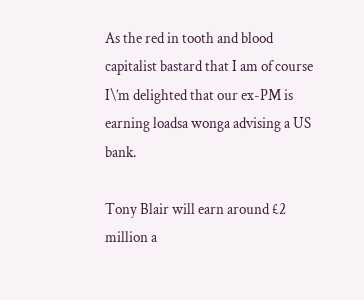As the red in tooth and blood capitalist bastard that I am of course I\’m delighted that our ex-PM is earning loadsa wonga advising a US bank.

Tony Blair will earn around £2 million a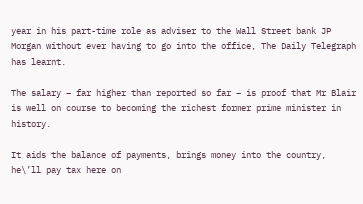year in his part-time role as adviser to the Wall Street bank JP Morgan without ever having to go into the office, The Daily Telegraph has learnt.

The salary – far higher than reported so far – is proof that Mr Blair is well on course to becoming the richest former prime minister in history.

It aids the balance of payments, brings money into the country, he\’ll pay tax here on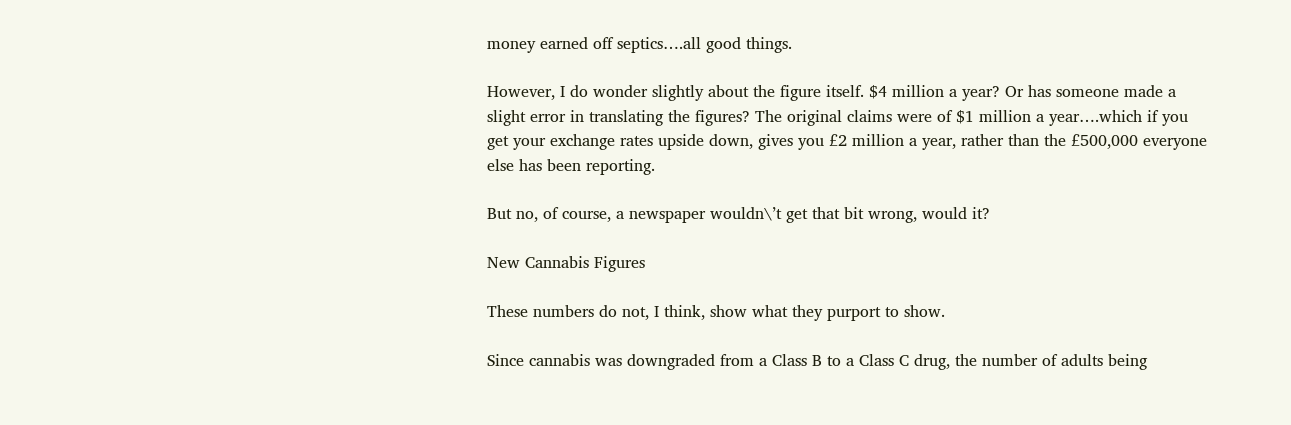money earned off septics….all good things.

However, I do wonder slightly about the figure itself. $4 million a year? Or has someone made a slight error in translating the figures? The original claims were of $1 million a year….which if you get your exchange rates upside down, gives you £2 million a year, rather than the £500,000 everyone else has been reporting.

But no, of course, a newspaper wouldn\’t get that bit wrong, would it?

New Cannabis Figures

These numbers do not, I think, show what they purport to show.

Since cannabis was downgraded from a Class B to a Class C drug, the number of adults being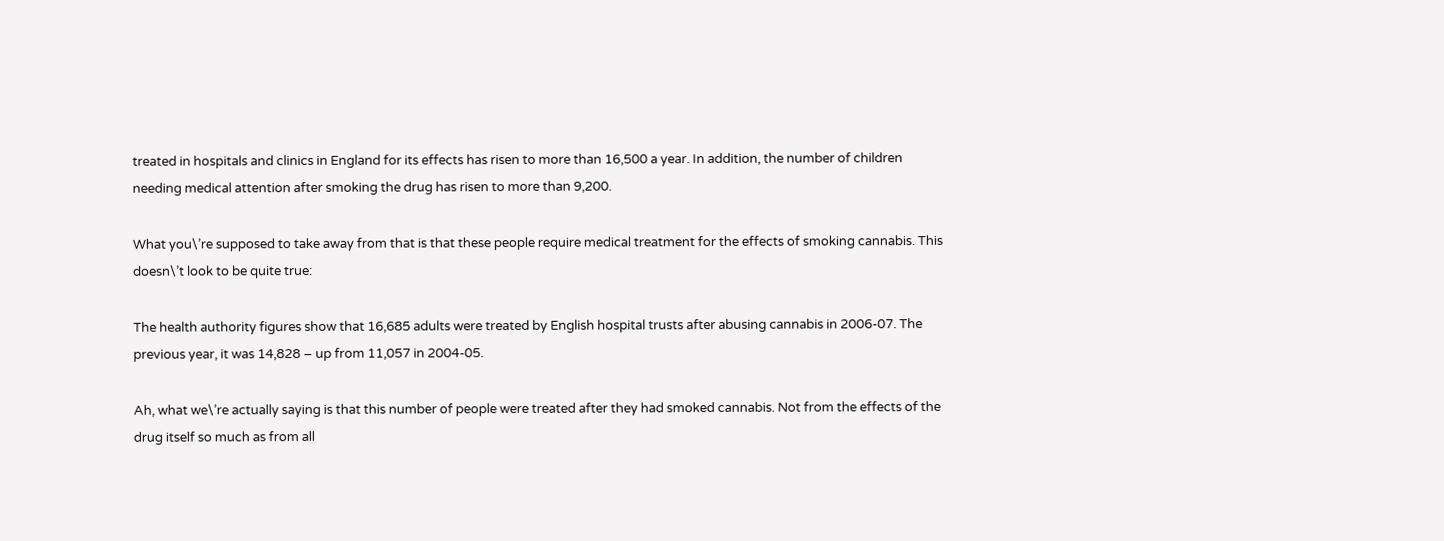treated in hospitals and clinics in England for its effects has risen to more than 16,500 a year. In addition, the number of children needing medical attention after smoking the drug has risen to more than 9,200.

What you\’re supposed to take away from that is that these people require medical treatment for the effects of smoking cannabis. This doesn\’t look to be quite true:

The health authority figures show that 16,685 adults were treated by English hospital trusts after abusing cannabis in 2006-07. The previous year, it was 14,828 – up from 11,057 in 2004-05.

Ah, what we\’re actually saying is that this number of people were treated after they had smoked cannabis. Not from the effects of the drug itself so much as from all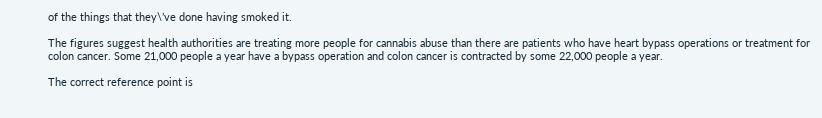of the things that they\’ve done having smoked it.

The figures suggest health authorities are treating more people for cannabis abuse than there are patients who have heart bypass operations or treatment for colon cancer. Some 21,000 people a year have a bypass operation and colon cancer is contracted by some 22,000 people a year.

The correct reference point is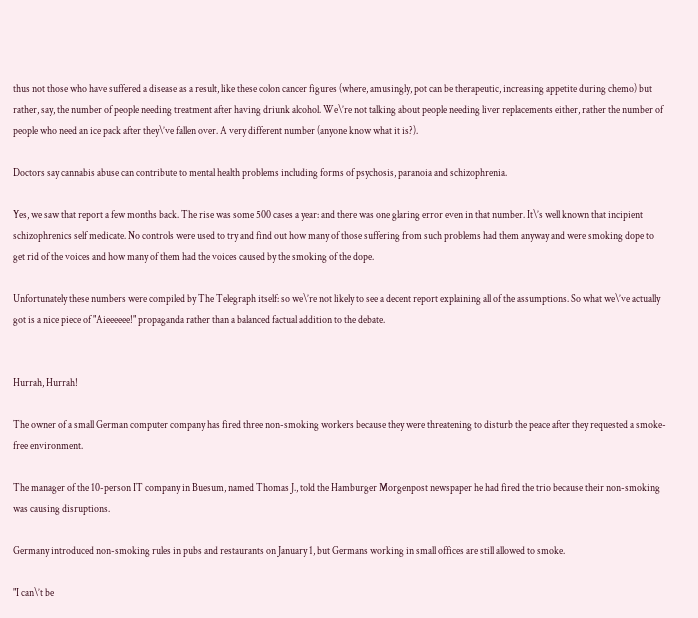thus not those who have suffered a disease as a result, like these colon cancer figures (where, amusingly, pot can be therapeutic, increasing appetite during chemo) but rather, say, the number of people needing treatment after having driunk alcohol. We\’re not talking about people needing liver replacements either, rather the number of people who need an ice pack after they\’ve fallen over. A very different number (anyone know what it is?).

Doctors say cannabis abuse can contribute to mental health problems including forms of psychosis, paranoia and schizophrenia.

Yes, we saw that report a few months back. The rise was some 500 cases a year: and there was one glaring error even in that number. It\’s well known that incipient schizophrenics self medicate. No controls were used to try and find out how many of those suffering from such problems had them anyway and were smoking dope to get rid of the voices and how many of them had the voices caused by the smoking of the dope.

Unfortunately these numbers were compiled by The Telegraph itself: so we\’re not likely to see a decent report explaining all of the assumptions. So what we\’ve actually got is a nice piece of "Aieeeeee!" propaganda rather than a balanced factual addition to the debate.


Hurrah, Hurrah!

The owner of a small German computer company has fired three non-smoking workers because they were threatening to disturb the peace after they requested a smoke-free environment.

The manager of the 10-person IT company in Buesum, named Thomas J., told the Hamburger Morgenpost newspaper he had fired the trio because their non-smoking was causing disruptions.

Germany introduced non-smoking rules in pubs and restaurants on January 1, but Germans working in small offices are still allowed to smoke.

"I can\’t be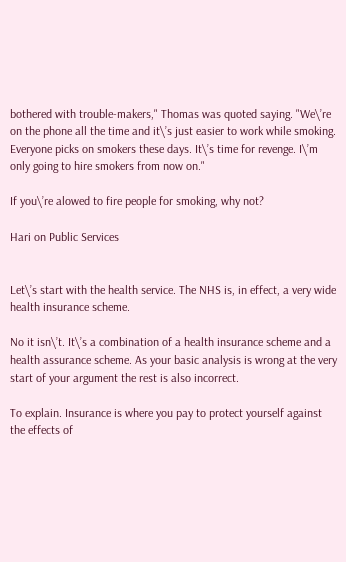bothered with trouble-makers," Thomas was quoted saying. "We\’re on the phone all the time and it\’s just easier to work while smoking. Everyone picks on smokers these days. It\’s time for revenge. I\’m only going to hire smokers from now on."

If you\’re alowed to fire people for smoking, why not?

Hari on Public Services


Let\’s start with the health service. The NHS is, in effect, a very wide health insurance scheme.

No it isn\’t. It\’s a combination of a health insurance scheme and a health assurance scheme. As your basic analysis is wrong at the very start of your argument the rest is also incorrect.

To explain. Insurance is where you pay to protect yourself against the effects of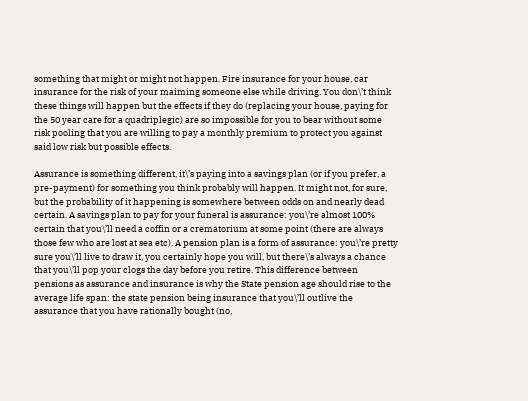something that might or might not happen. Fire insurance for your house, car insurance for the risk of your maiming someone else while driving. You don\’t think these things will happen but the effects if they do (replacing your house, paying for the 50 year care for a quadriplegic) are so impossible for you to bear without some risk pooling that you are willing to pay a monthly premium to protect you against said low risk but possible effects.

Assurance is something different, it\’s paying into a savings plan (or if you prefer, a pre-payment) for something you think probably will happen. It might not, for sure, but the probability of it happening is somewhere between odds on and nearly dead certain. A savings plan to pay for your funeral is assurance: you\’re almost 100% certain that you\’ll need a coffin or a crematorium at some point (there are always those few who are lost at sea etc). A pension plan is a form of assurance: you\’re pretty sure you\’ll live to draw it, you certainly hope you will, but there\’s always a chance that you\’ll pop your clogs the day before you retire. This difference between pensions as assurance and insurance is why the State pension age should rise to the average life span: the state pension being insurance that you\’ll outlive the assurance that you have rationally bought (no,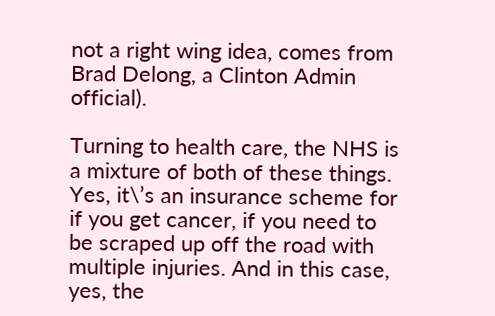not a right wing idea, comes from Brad Delong, a Clinton Admin official).

Turning to health care, the NHS is a mixture of both of these things. Yes, it\’s an insurance scheme for if you get cancer, if you need to be scraped up off the road with multiple injuries. And in this case, yes, the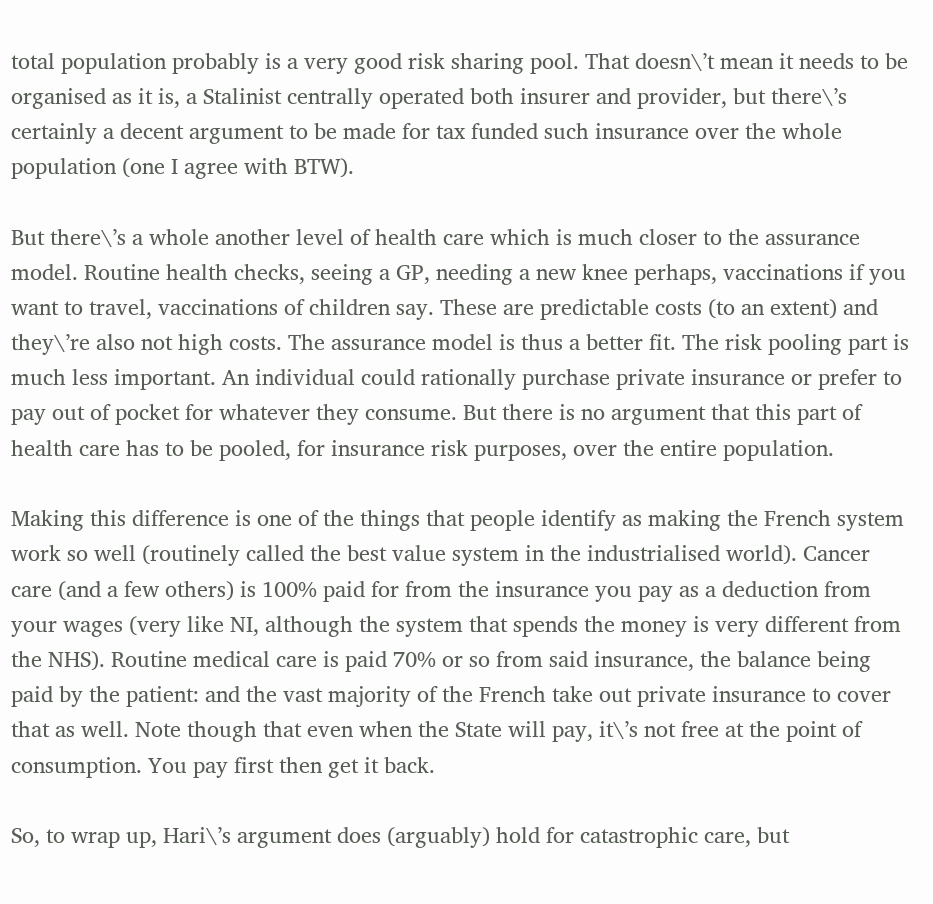total population probably is a very good risk sharing pool. That doesn\’t mean it needs to be organised as it is, a Stalinist centrally operated both insurer and provider, but there\’s certainly a decent argument to be made for tax funded such insurance over the whole population (one I agree with BTW).

But there\’s a whole another level of health care which is much closer to the assurance model. Routine health checks, seeing a GP, needing a new knee perhaps, vaccinations if you want to travel, vaccinations of children say. These are predictable costs (to an extent) and they\’re also not high costs. The assurance model is thus a better fit. The risk pooling part is much less important. An individual could rationally purchase private insurance or prefer to pay out of pocket for whatever they consume. But there is no argument that this part of health care has to be pooled, for insurance risk purposes, over the entire population.

Making this difference is one of the things that people identify as making the French system work so well (routinely called the best value system in the industrialised world). Cancer care (and a few others) is 100% paid for from the insurance you pay as a deduction from your wages (very like NI, although the system that spends the money is very different from the NHS). Routine medical care is paid 70% or so from said insurance, the balance being paid by the patient: and the vast majority of the French take out private insurance to cover that as well. Note though that even when the State will pay, it\’s not free at the point of consumption. You pay first then get it back.

So, to wrap up, Hari\’s argument does (arguably) hold for catastrophic care, but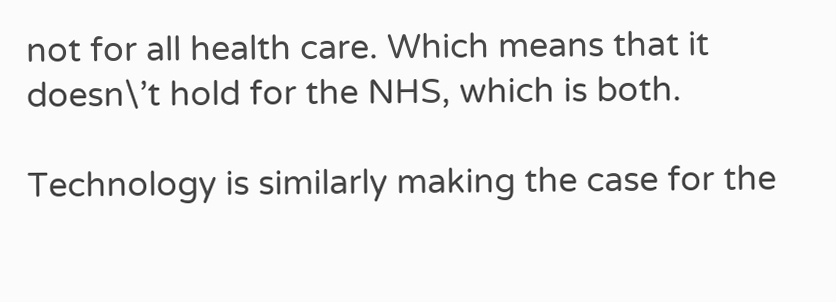not for all health care. Which means that it doesn\’t hold for the NHS, which is both.

Technology is similarly making the case for the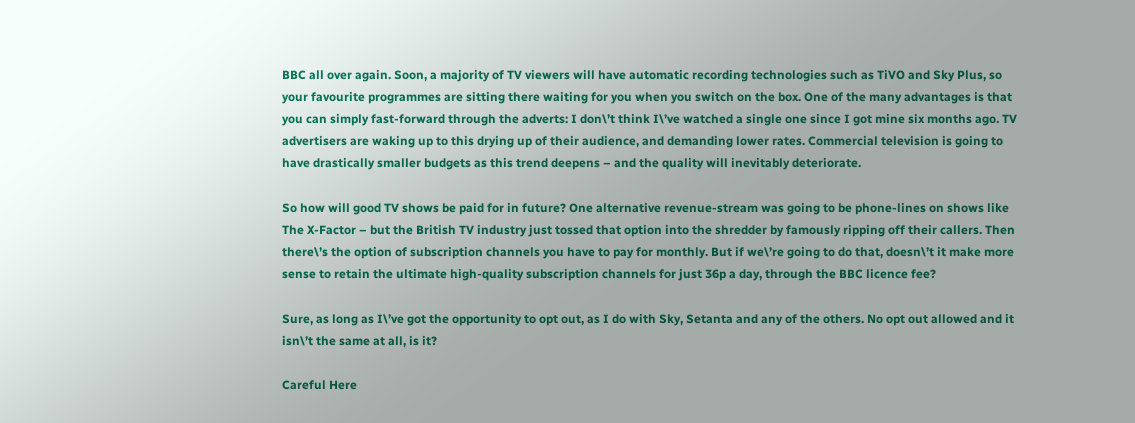BBC all over again. Soon, a majority of TV viewers will have automatic recording technologies such as TiVO and Sky Plus, so your favourite programmes are sitting there waiting for you when you switch on the box. One of the many advantages is that you can simply fast-forward through the adverts: I don\’t think I\’ve watched a single one since I got mine six months ago. TV advertisers are waking up to this drying up of their audience, and demanding lower rates. Commercial television is going to have drastically smaller budgets as this trend deepens – and the quality will inevitably deteriorate.

So how will good TV shows be paid for in future? One alternative revenue-stream was going to be phone-lines on shows like The X-Factor – but the British TV industry just tossed that option into the shredder by famously ripping off their callers. Then there\’s the option of subscription channels you have to pay for monthly. But if we\’re going to do that, doesn\’t it make more sense to retain the ultimate high-quality subscription channels for just 36p a day, through the BBC licence fee?

Sure, as long as I\’ve got the opportunity to opt out, as I do with Sky, Setanta and any of the others. No opt out allowed and it isn\’t the same at all, is it?

Careful Here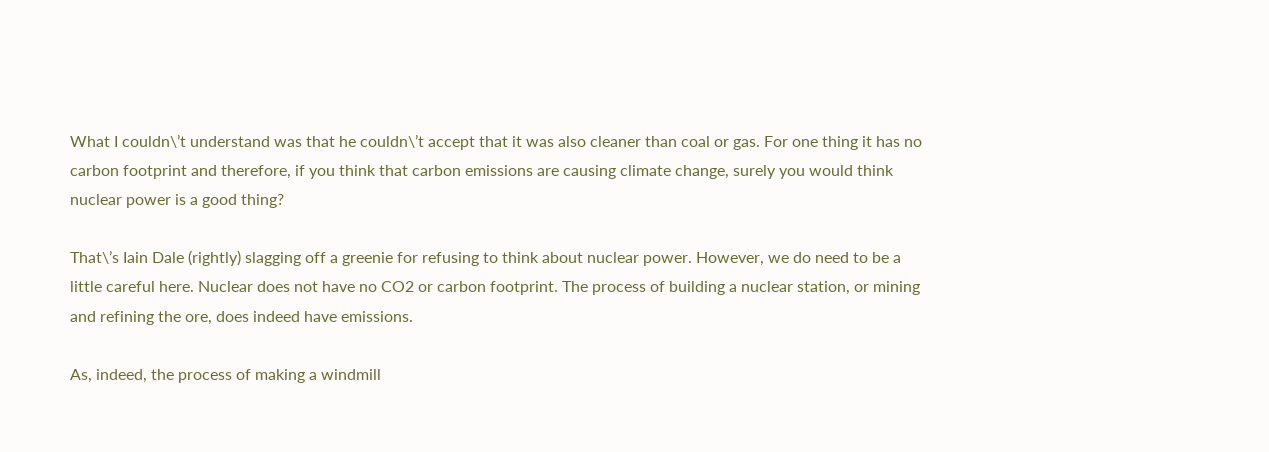What I couldn\’t understand was that he couldn\’t accept that it was also cleaner than coal or gas. For one thing it has no carbon footprint and therefore, if you think that carbon emissions are causing climate change, surely you would think nuclear power is a good thing?

That\’s Iain Dale (rightly) slagging off a greenie for refusing to think about nuclear power. However, we do need to be a little careful here. Nuclear does not have no CO2 or carbon footprint. The process of building a nuclear station, or mining and refining the ore, does indeed have emissions.

As, indeed, the process of making a windmill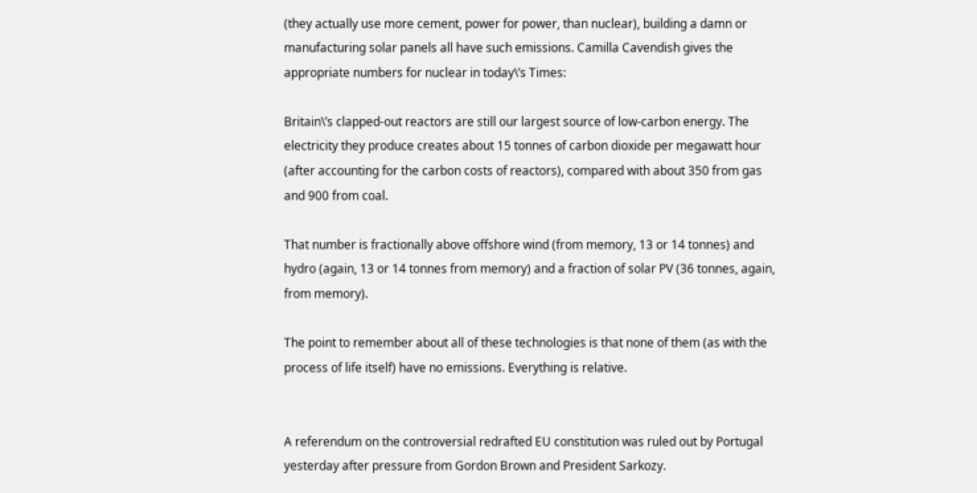(they actually use more cement, power for power, than nuclear), building a damn or manufacturing solar panels all have such emissions. Camilla Cavendish gives the appropriate numbers for nuclear in today\’s Times:

Britain\’s clapped-out reactors are still our largest source of low-carbon energy. The electricity they produce creates about 15 tonnes of carbon dioxide per megawatt hour (after accounting for the carbon costs of reactors), compared with about 350 from gas and 900 from coal.

That number is fractionally above offshore wind (from memory, 13 or 14 tonnes) and hydro (again, 13 or 14 tonnes from memory) and a fraction of solar PV (36 tonnes, again, from memory).

The point to remember about all of these technologies is that none of them (as with the process of life itself) have no emissions. Everything is relative.


A referendum on the controversial redrafted EU constitution was ruled out by Portugal yesterday after pressure from Gordon Brown and President Sarkozy.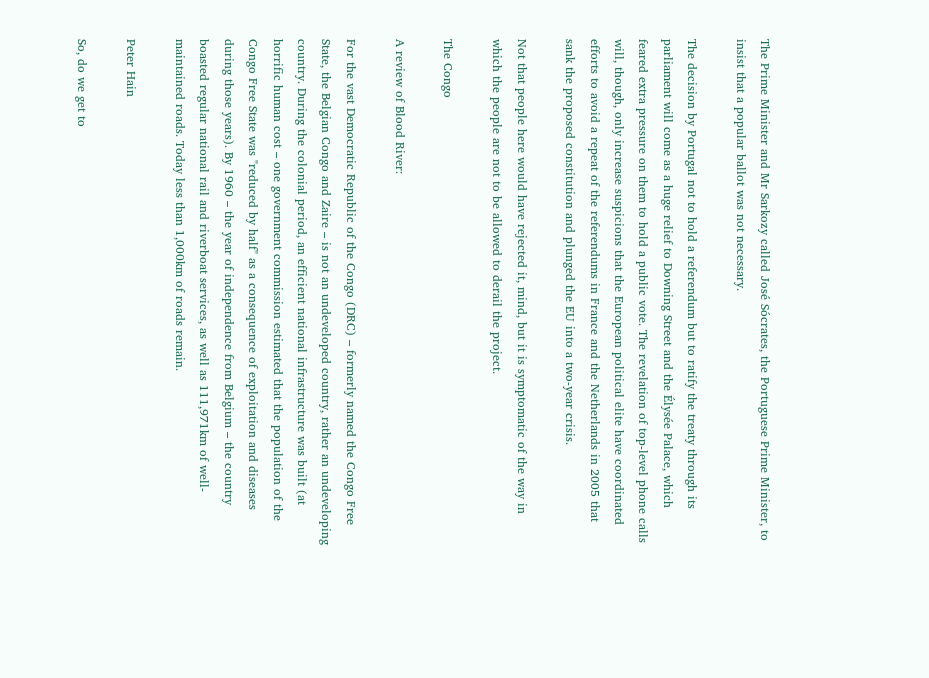The Prime Minister and Mr Sarkozy called José Sócrates, the Portuguese Prime Minister, to insist that a popular ballot was not necessary.

The decision by Portugal not to hold a referendum but to ratify the treaty through its parliament will come as a huge relief to Downing Street and the Élysée Palace, which feared extra pressure on them to hold a public vote. The revelation of top-level phone calls will, though, only increase suspicions that the European political elite have coordinated efforts to avoid a repeat of the referendums in France and the Netherlands in 2005 that sank the proposed constitution and plunged the EU into a two-year crisis.

Not that people here would have rejected it, mind, but it is symptomatic of the way in which the people are not to be allowed to derail the project.

The Congo

A review of Blood River:

For the vast Democratic Republic of the Congo (DRC) – formerly named the Congo Free State, the Belgian Congo and Zaire – is not an undeveloped country, rather an undeveloping country. During the colonial period, an efficient national infrastructure was built (at horrific human cost – one government commission estimated that the population of the Congo Free State was "reduced by half" as a consequence of exploitation and diseases during those years). By 1960 – the year of independence from Belgium – the country boasted regular national rail and riverboat services, as well as 111,971km of well-maintained roads. Today less than 1,000km of roads remain.

Peter Hain

So, do we get to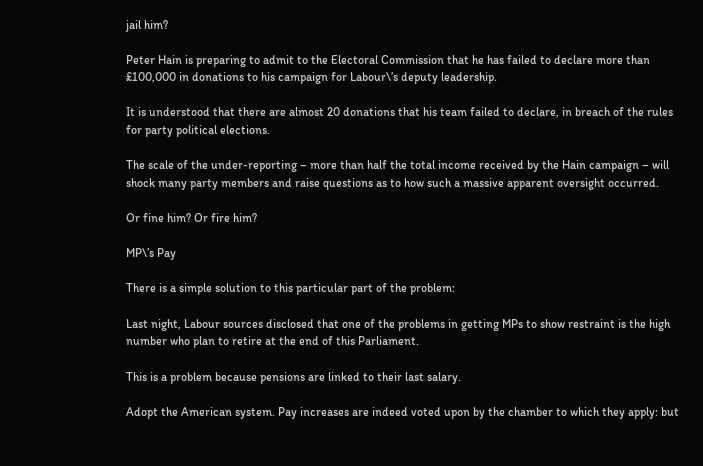jail him?

Peter Hain is preparing to admit to the Electoral Commission that he has failed to declare more than £100,000 in donations to his campaign for Labour\’s deputy leadership.

It is understood that there are almost 20 donations that his team failed to declare, in breach of the rules for party political elections.

The scale of the under-reporting – more than half the total income received by the Hain campaign – will shock many party members and raise questions as to how such a massive apparent oversight occurred.

Or fine him? Or fire him?

MP\’s Pay

There is a simple solution to this particular part of the problem:

Last night, Labour sources disclosed that one of the problems in getting MPs to show restraint is the high number who plan to retire at the end of this Parliament.

This is a problem because pensions are linked to their last salary.

Adopt the American system. Pay increases are indeed voted upon by the chamber to which they apply: but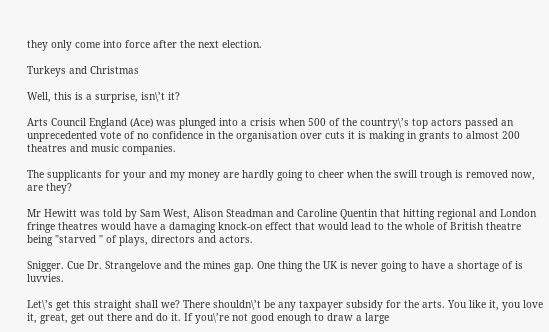they only come into force after the next election.

Turkeys and Christmas

Well, this is a surprise, isn\’t it?

Arts Council England (Ace) was plunged into a crisis when 500 of the country\’s top actors passed an unprecedented vote of no confidence in the organisation over cuts it is making in grants to almost 200 theatres and music companies.

The supplicants for your and my money are hardly going to cheer when the swill trough is removed now, are they?

Mr Hewitt was told by Sam West, Alison Steadman and Caroline Quentin that hitting regional and London fringe theatres would have a damaging knock-on effect that would lead to the whole of British theatre being "starved " of plays, directors and actors.

Snigger. Cue Dr. Strangelove and the mines gap. One thing the UK is never going to have a shortage of is luvvies.

Let\’s get this straight shall we? There shouldn\’t be any taxpayer subsidy for the arts. You like it, you love it, great, get out there and do it. If you\’re not good enough to draw a large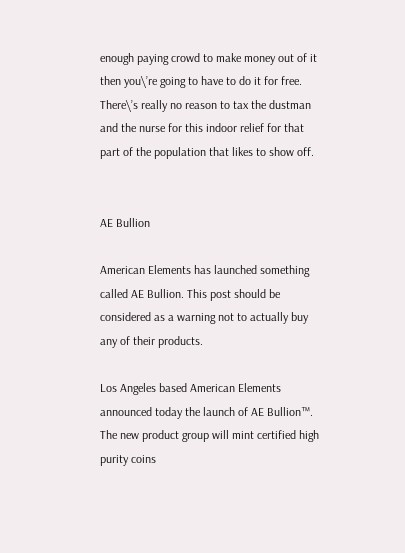enough paying crowd to make money out of it then you\’re going to have to do it for free.  There\’s really no reason to tax the dustman and the nurse for this indoor relief for that part of the population that likes to show off.


AE Bullion

American Elements has launched something called AE Bullion. This post should be considered as a warning not to actually buy any of their products.

Los Angeles based American Elements announced today the launch of AE Bullion™. The new product group will mint certified high purity coins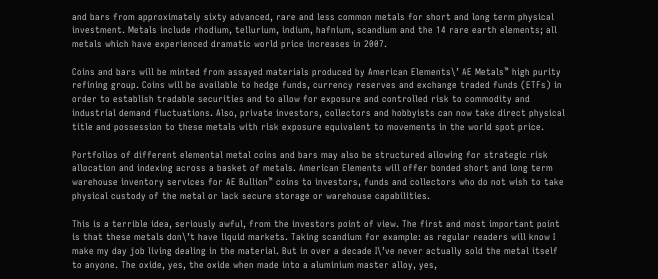and bars from approximately sixty advanced, rare and less common metals for short and long term physical investment. Metals include rhodium, tellurium, indium, hafnium, scandium and the 14 rare earth elements; all metals which have experienced dramatic world price increases in 2007.

Coins and bars will be minted from assayed materials produced by American Elements\’ AE Metals™ high purity refining group. Coins will be available to hedge funds, currency reserves and exchange traded funds (ETFs) in order to establish tradable securities and to allow for exposure and controlled risk to commodity and industrial demand fluctuations. Also, private investors, collectors and hobbyists can now take direct physical title and possession to these metals with risk exposure equivalent to movements in the world spot price.

Portfolios of different elemental metal coins and bars may also be structured allowing for strategic risk allocation and indexing across a basket of metals. American Elements will offer bonded short and long term warehouse inventory services for AE Bullion™ coins to investors, funds and collectors who do not wish to take physical custody of the metal or lack secure storage or warehouse capabilities.

This is a terrible idea, seriously awful, from the investors point of view. The first and most important point is that these metals don\’t have liquid markets. Taking scandium for example: as regular readers will know I make my day job living dealing in the material. But in over a decade I\’ve never actually sold the metal itself to anyone. The oxide, yes, the oxide when made into a aluminium master alloy, yes,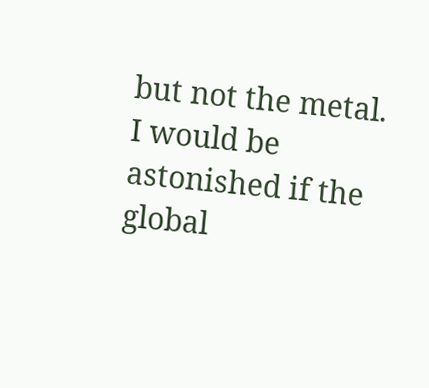but not the metal. I would be astonished if the global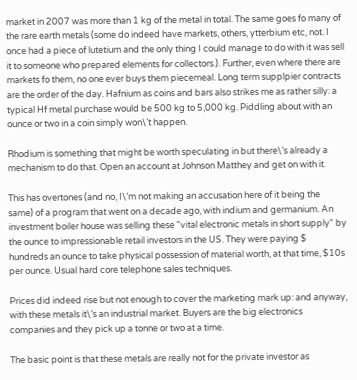market in 2007 was more than 1 kg of the metal in total. The same goes fo many of the rare earth metals (some do indeed have markets, others, ytterbium etc, not. I once had a piece of lutetium and the only thing I could manage to do with it was sell it to someone who prepared elements for collectors.). Further, even where there are markets fo them, no one ever buys them piecemeal. Long term supplpier contracts are the order of the day. Hafnium as coins and bars also strikes me as rather silly: a typical Hf metal purchase would be 500 kg to 5,000 kg. Piddling about with an ounce or two in a coin simply won\’t happen.

Rhodium is something that might be worth speculating in but there\’s already a mechanism to do that. Open an account at Johnson Matthey and get on with it.

This has overtones (and no, I\’m not making an accusation here of it being the same) of a program that went on a decade ago, with indium and germanium. An investment boiler house was selling these "vital electronic metals in short supply" by the ounce to impressionable retail investors in the US. They were paying $ hundreds an ounce to take physical possession of material worth, at that time, $10s per ounce. Usual hard core telephone sales techniques.

Prices did indeed rise but not enough to cover the marketing mark up: and anyway, with these metals it\’s an industrial market. Buyers are the big electronics companies and they pick up a tonne or two at a time.

The basic point is that these metals are really not for the private investor as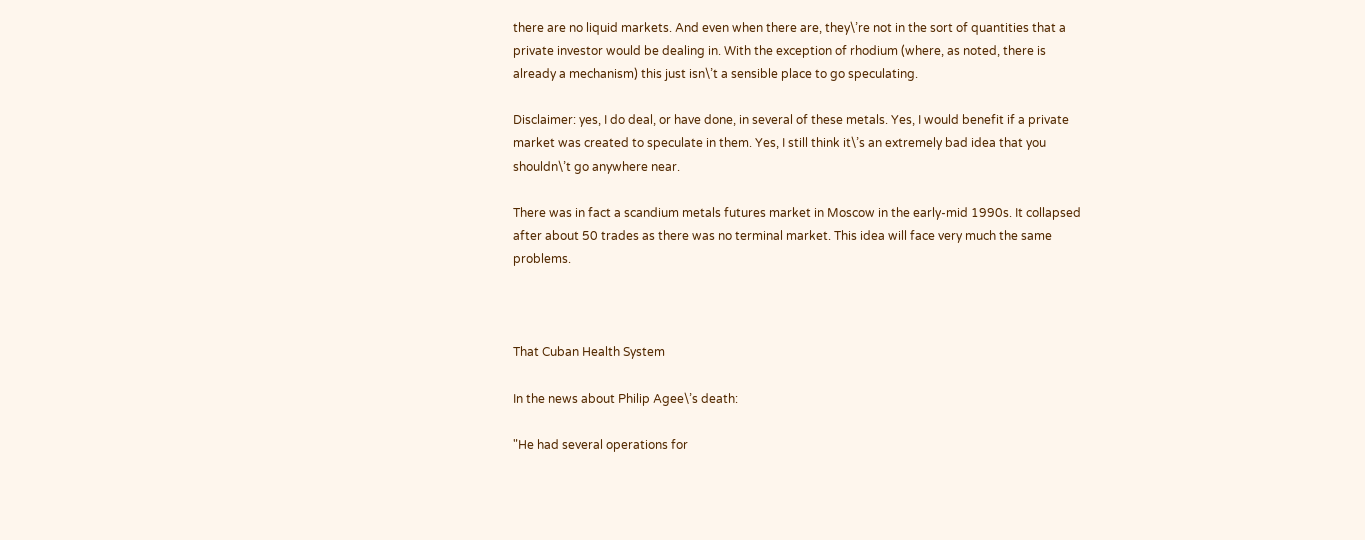there are no liquid markets. And even when there are, they\’re not in the sort of quantities that a private investor would be dealing in. With the exception of rhodium (where, as noted, there is already a mechanism) this just isn\’t a sensible place to go speculating.

Disclaimer: yes, I do deal, or have done, in several of these metals. Yes, I would benefit if a private market was created to speculate in them. Yes, I still think it\’s an extremely bad idea that you shouldn\’t go anywhere near.

There was in fact a scandium metals futures market in Moscow in the early-mid 1990s. It collapsed after about 50 trades as there was no terminal market. This idea will face very much the same problems.



That Cuban Health System

In the news about Philip Agee\’s death:

"He had several operations for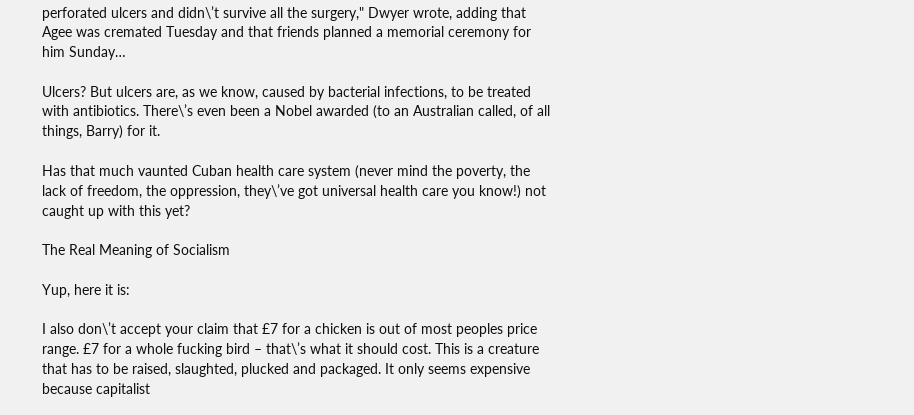perforated ulcers and didn\’t survive all the surgery," Dwyer wrote, adding that Agee was cremated Tuesday and that friends planned a memorial ceremony for him Sunday…

Ulcers? But ulcers are, as we know, caused by bacterial infections, to be treated with antibiotics. There\’s even been a Nobel awarded (to an Australian called, of all things, Barry) for it.

Has that much vaunted Cuban health care system (never mind the poverty, the lack of freedom, the oppression, they\’ve got universal health care you know!) not caught up with this yet?

The Real Meaning of Socialism

Yup, here it is:

I also don\’t accept your claim that £7 for a chicken is out of most peoples price range. £7 for a whole fucking bird – that\’s what it should cost. This is a creature that has to be raised, slaughted, plucked and packaged. It only seems expensive because capitalist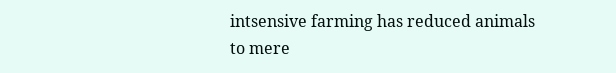intsensive farming has reduced animals to mere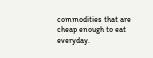commodities that are cheap enough to eat everyday.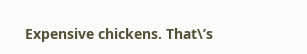Expensive chickens. That\’s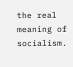the real meaning of socialism.